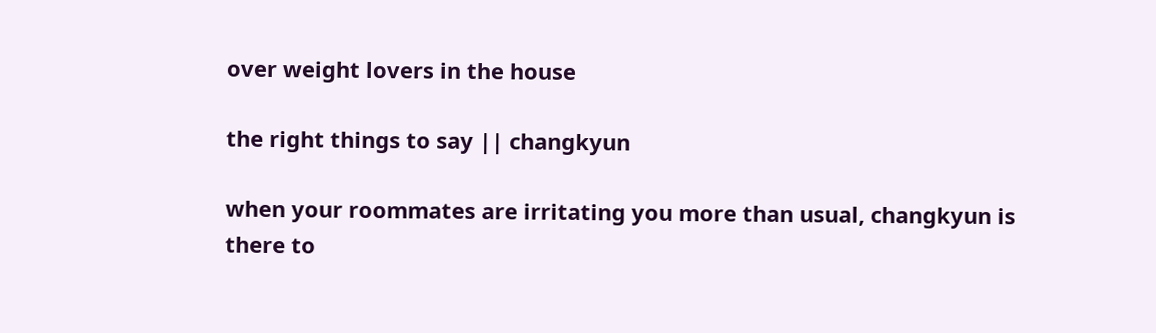over weight lovers in the house

the right things to say || changkyun

when your roommates are irritating you more than usual, changkyun is there to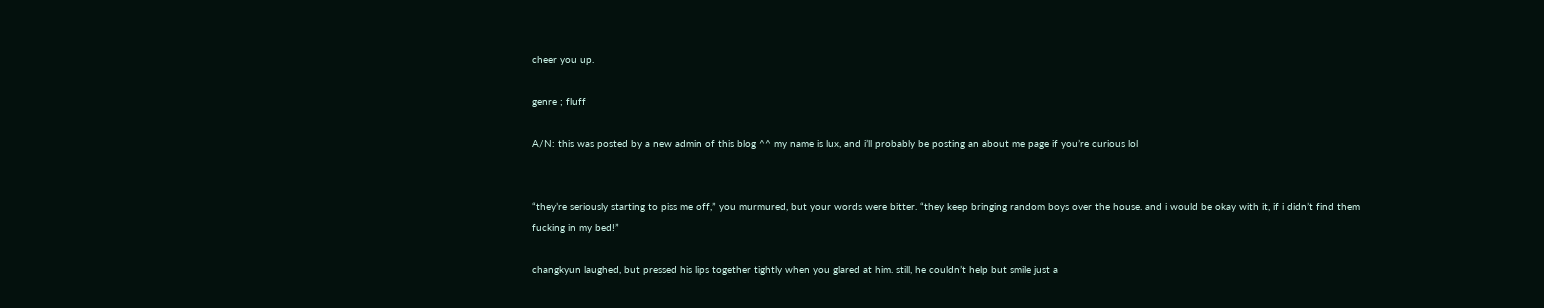cheer you up.

genre ; fluff

A/N: this was posted by a new admin of this blog ^^ my name is lux, and i’ll probably be posting an about me page if you’re curious lol


“they’re seriously starting to piss me off,” you murmured, but your words were bitter. “they keep bringing random boys over the house. and i would be okay with it, if i didn’t find them fucking in my bed!”

changkyun laughed, but pressed his lips together tightly when you glared at him. still, he couldn’t help but smile just a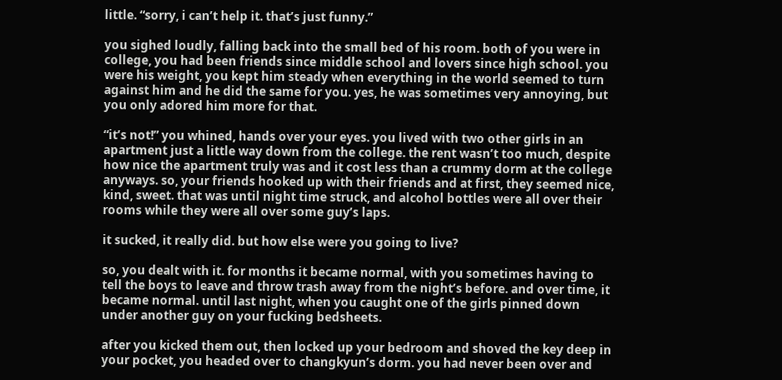little. “sorry, i can’t help it. that’s just funny.”

you sighed loudly, falling back into the small bed of his room. both of you were in college, you had been friends since middle school and lovers since high school. you were his weight, you kept him steady when everything in the world seemed to turn against him and he did the same for you. yes, he was sometimes very annoying, but you only adored him more for that.

“it’s not!” you whined, hands over your eyes. you lived with two other girls in an apartment just a little way down from the college. the rent wasn’t too much, despite how nice the apartment truly was and it cost less than a crummy dorm at the college anyways. so, your friends hooked up with their friends and at first, they seemed nice, kind, sweet. that was until night time struck, and alcohol bottles were all over their rooms while they were all over some guy’s laps.

it sucked, it really did. but how else were you going to live?

so, you dealt with it. for months it became normal, with you sometimes having to tell the boys to leave and throw trash away from the night’s before. and over time, it became normal. until last night, when you caught one of the girls pinned down under another guy on your fucking bedsheets.

after you kicked them out, then locked up your bedroom and shoved the key deep in your pocket, you headed over to changkyun’s dorm. you had never been over and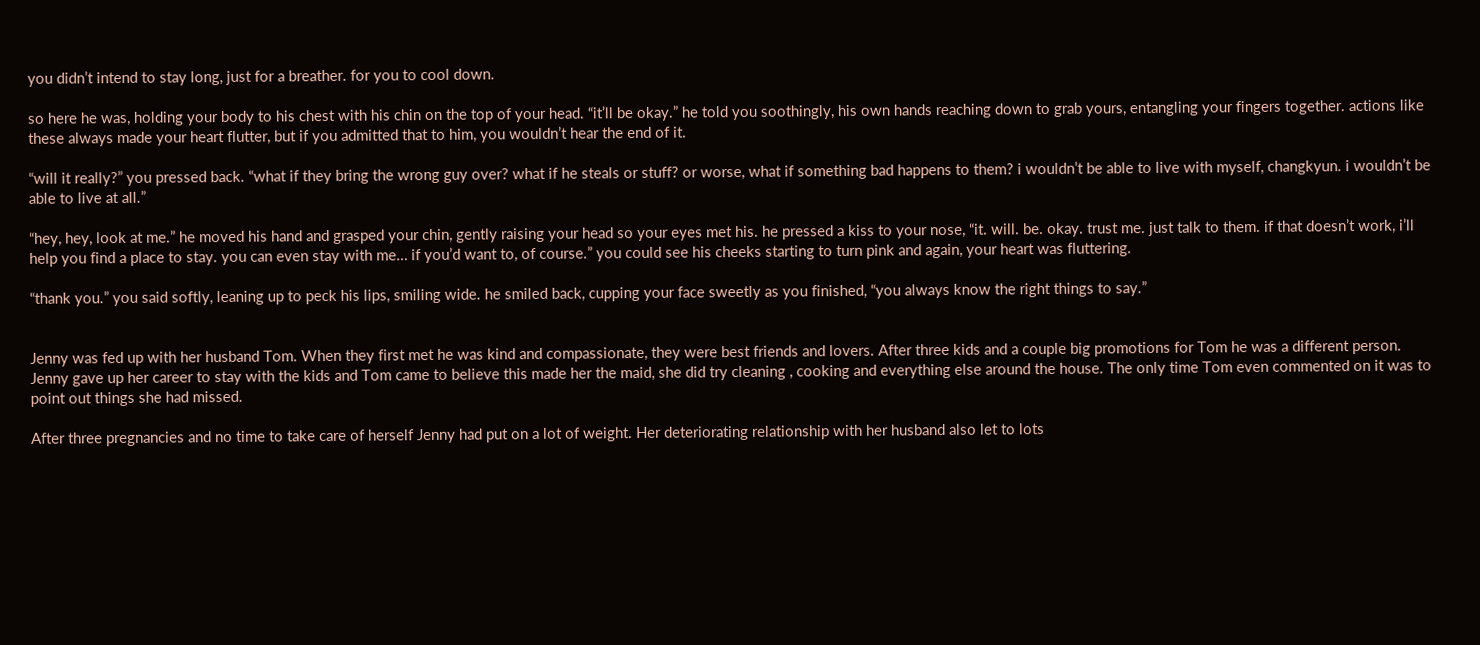you didn’t intend to stay long, just for a breather. for you to cool down.

so here he was, holding your body to his chest with his chin on the top of your head. “it’ll be okay.” he told you soothingly, his own hands reaching down to grab yours, entangling your fingers together. actions like these always made your heart flutter, but if you admitted that to him, you wouldn’t hear the end of it.

“will it really?” you pressed back. “what if they bring the wrong guy over? what if he steals or stuff? or worse, what if something bad happens to them? i wouldn’t be able to live with myself, changkyun. i wouldn’t be able to live at all.”

“hey, hey, look at me.” he moved his hand and grasped your chin, gently raising your head so your eyes met his. he pressed a kiss to your nose, “it. will. be. okay. trust me. just talk to them. if that doesn’t work, i’ll help you find a place to stay. you can even stay with me… if you’d want to, of course.” you could see his cheeks starting to turn pink and again, your heart was fluttering.

“thank you.” you said softly, leaning up to peck his lips, smiling wide. he smiled back, cupping your face sweetly as you finished, “you always know the right things to say.”


Jenny was fed up with her husband Tom. When they first met he was kind and compassionate, they were best friends and lovers. After three kids and a couple big promotions for Tom he was a different person. Jenny gave up her career to stay with the kids and Tom came to believe this made her the maid, she did try cleaning , cooking and everything else around the house. The only time Tom even commented on it was to point out things she had missed.

After three pregnancies and no time to take care of herself Jenny had put on a lot of weight. Her deteriorating relationship with her husband also let to lots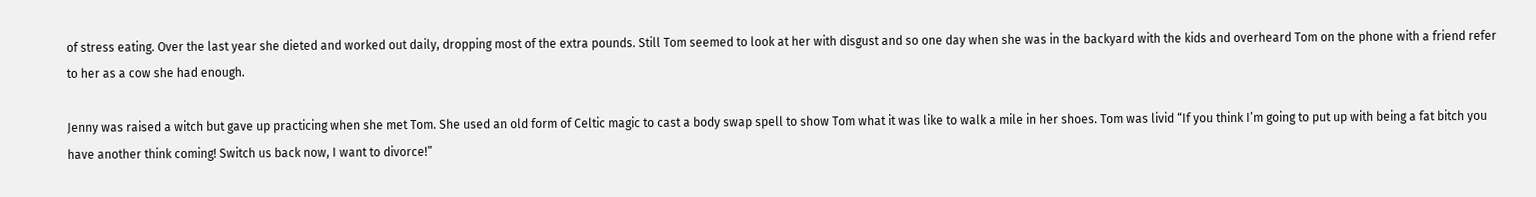of stress eating. Over the last year she dieted and worked out daily, dropping most of the extra pounds. Still Tom seemed to look at her with disgust and so one day when she was in the backyard with the kids and overheard Tom on the phone with a friend refer to her as a cow she had enough.

Jenny was raised a witch but gave up practicing when she met Tom. She used an old form of Celtic magic to cast a body swap spell to show Tom what it was like to walk a mile in her shoes. Tom was livid “If you think I’m going to put up with being a fat bitch you have another think coming! Switch us back now, I want to divorce!”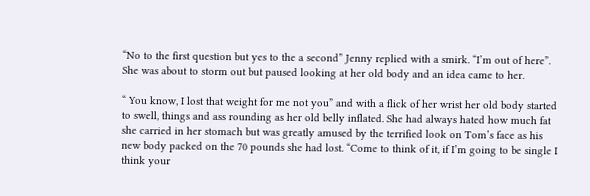“No to the first question but yes to the a second” Jenny replied with a smirk. “I’m out of here”. She was about to storm out but paused looking at her old body and an idea came to her.

“ You know, I lost that weight for me not you” and with a flick of her wrist her old body started to swell, things and ass rounding as her old belly inflated. She had always hated how much fat she carried in her stomach but was greatly amused by the terrified look on Tom’s face as his new body packed on the 70 pounds she had lost. “Come to think of it, if I’m going to be single I think your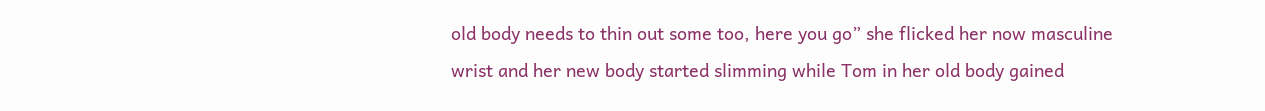old body needs to thin out some too, here you go” she flicked her now masculine wrist and her new body started slimming while Tom in her old body gained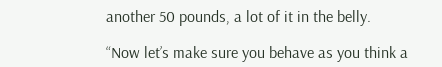another 50 pounds, a lot of it in the belly.

“Now let’s make sure you behave as you think a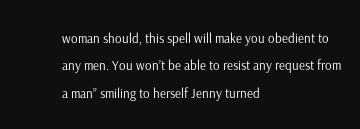woman should, this spell will make you obedient to any men. You won’t be able to resist any request from a man” smiling to herself Jenny turned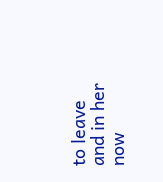to leave and in her now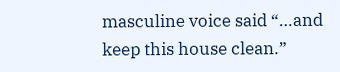masculine voice said “…and keep this house clean.”